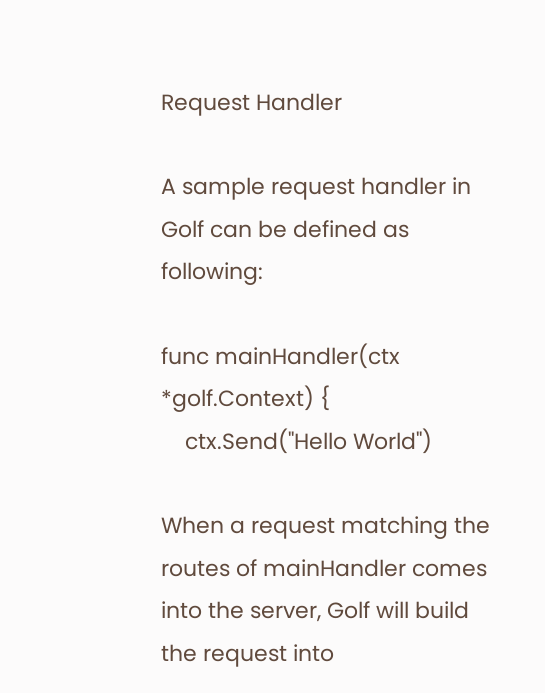Request Handler

A sample request handler in Golf can be defined as following:

func mainHandler(ctx *golf.Context) {
    ctx.Send("Hello World")

When a request matching the routes of mainHandler comes into the server, Golf will build the request into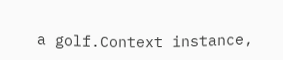a golf.Context instance,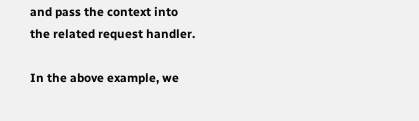and pass the context into the related request handler.

In the above example, we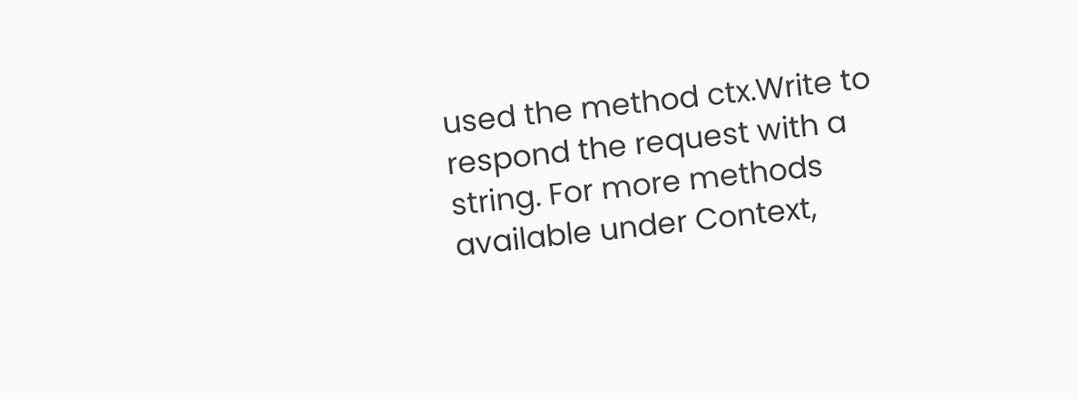used the method ctx.Write to respond the request with a string. For more methods available under Context,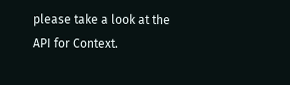please take a look at the API for Context.